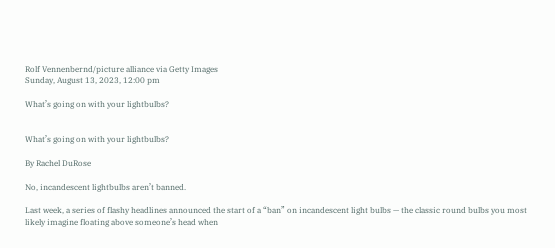Rolf Vennenbernd/picture alliance via Getty Images
Sunday, August 13, 2023, 12:00 pm

What’s going on with your lightbulbs?


What’s going on with your lightbulbs?

By Rachel DuRose

No, incandescent lightbulbs aren’t banned.

Last week, a series of flashy headlines announced the start of a “ban” on incandescent light bulbs — the classic round bulbs you most likely imagine floating above someone’s head when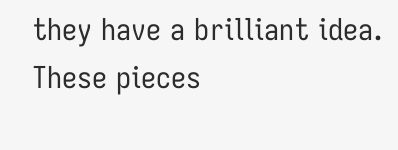they have a brilliant idea. These pieces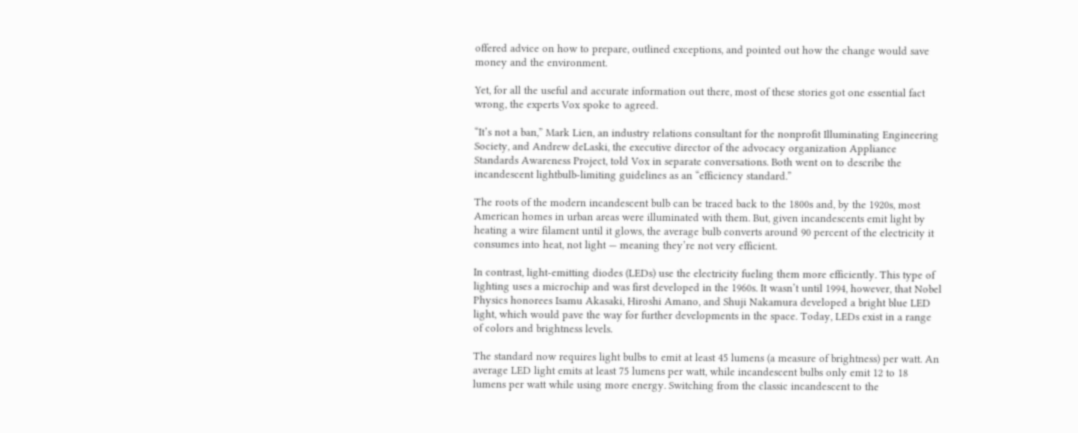offered advice on how to prepare, outlined exceptions, and pointed out how the change would save money and the environment.

Yet, for all the useful and accurate information out there, most of these stories got one essential fact wrong, the experts Vox spoke to agreed.

“It’s not a ban,” Mark Lien, an industry relations consultant for the nonprofit Illuminating Engineering Society, and Andrew deLaski, the executive director of the advocacy organization Appliance Standards Awareness Project, told Vox in separate conversations. Both went on to describe the incandescent lightbulb-limiting guidelines as an “efficiency standard.”

The roots of the modern incandescent bulb can be traced back to the 1800s and, by the 1920s, most American homes in urban areas were illuminated with them. But, given incandescents emit light by heating a wire filament until it glows, the average bulb converts around 90 percent of the electricity it consumes into heat, not light — meaning they’re not very efficient.

In contrast, light-emitting diodes (LEDs) use the electricity fueling them more efficiently. This type of lighting uses a microchip and was first developed in the 1960s. It wasn’t until 1994, however, that Nobel Physics honorees Isamu Akasaki, Hiroshi Amano, and Shuji Nakamura developed a bright blue LED light, which would pave the way for further developments in the space. Today, LEDs exist in a range of colors and brightness levels.

The standard now requires light bulbs to emit at least 45 lumens (a measure of brightness) per watt. An average LED light emits at least 75 lumens per watt, while incandescent bulbs only emit 12 to 18 lumens per watt while using more energy. Switching from the classic incandescent to the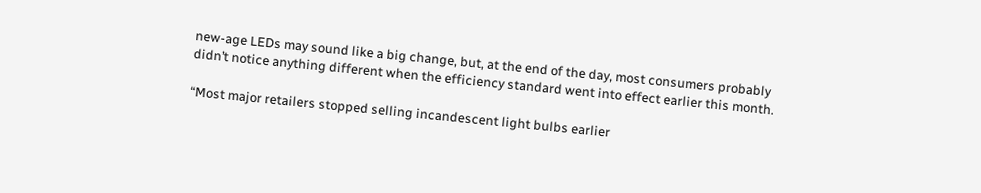new-age LEDs may sound like a big change, but, at the end of the day, most consumers probably didn’t notice anything different when the efficiency standard went into effect earlier this month.

“Most major retailers stopped selling incandescent light bulbs earlier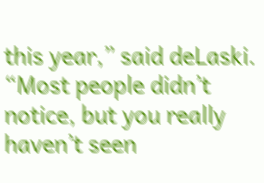this year,” said deLaski. “Most people didn’t notice, but you really haven’t seen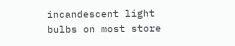incandescent light bulbs on most store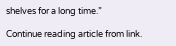shelves for a long time.”

Continue reading article from link.